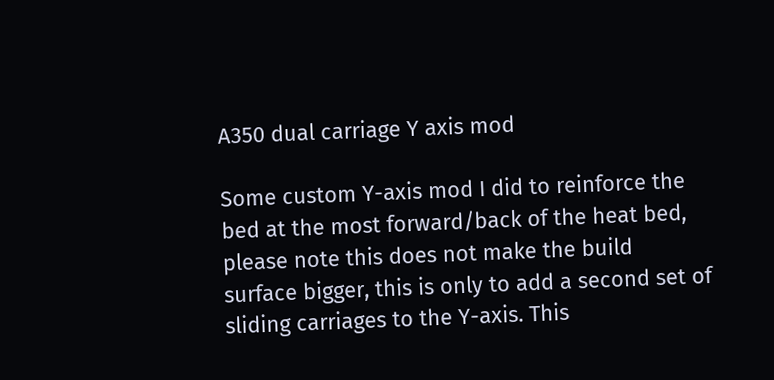A350 dual carriage Y axis mod

Some custom Y-axis mod I did to reinforce the bed at the most forward/back of the heat bed, please note this does not make the build surface bigger, this is only to add a second set of sliding carriages to the Y-axis. This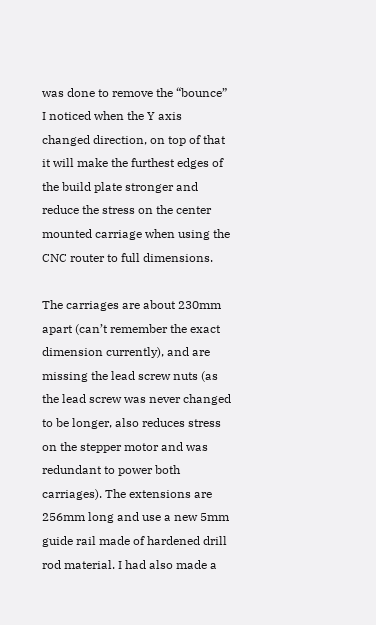was done to remove the “bounce” I noticed when the Y axis changed direction, on top of that it will make the furthest edges of the build plate stronger and reduce the stress on the center mounted carriage when using the CNC router to full dimensions.

The carriages are about 230mm apart (can’t remember the exact dimension currently), and are missing the lead screw nuts (as the lead screw was never changed to be longer, also reduces stress on the stepper motor and was redundant to power both carriages). The extensions are 256mm long and use a new 5mm guide rail made of hardened drill rod material. I had also made a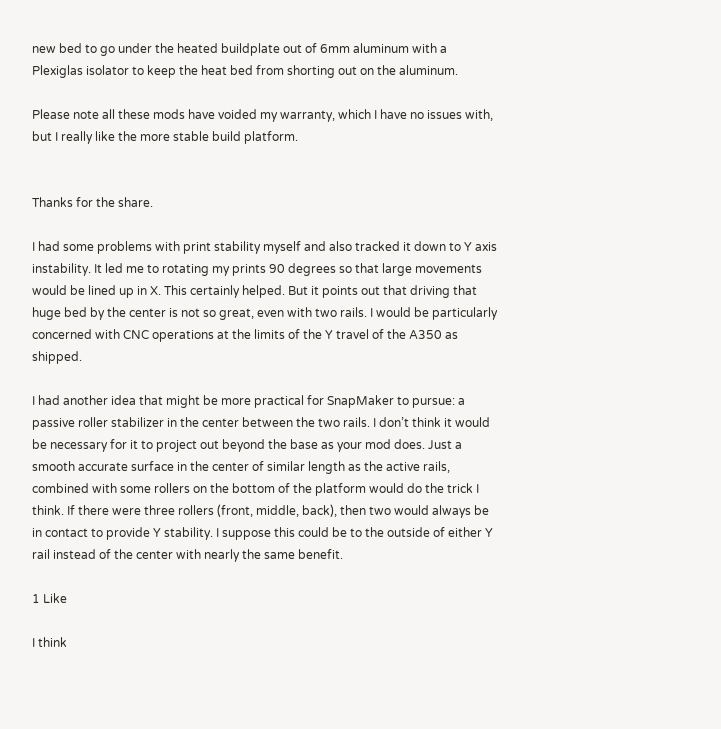new bed to go under the heated buildplate out of 6mm aluminum with a Plexiglas isolator to keep the heat bed from shorting out on the aluminum.

Please note all these mods have voided my warranty, which I have no issues with, but I really like the more stable build platform.


Thanks for the share.

I had some problems with print stability myself and also tracked it down to Y axis instability. It led me to rotating my prints 90 degrees so that large movements would be lined up in X. This certainly helped. But it points out that driving that huge bed by the center is not so great, even with two rails. I would be particularly concerned with CNC operations at the limits of the Y travel of the A350 as shipped.

I had another idea that might be more practical for SnapMaker to pursue: a passive roller stabilizer in the center between the two rails. I don’t think it would be necessary for it to project out beyond the base as your mod does. Just a smooth accurate surface in the center of similar length as the active rails, combined with some rollers on the bottom of the platform would do the trick I think. If there were three rollers (front, middle, back), then two would always be in contact to provide Y stability. I suppose this could be to the outside of either Y rail instead of the center with nearly the same benefit.

1 Like

I think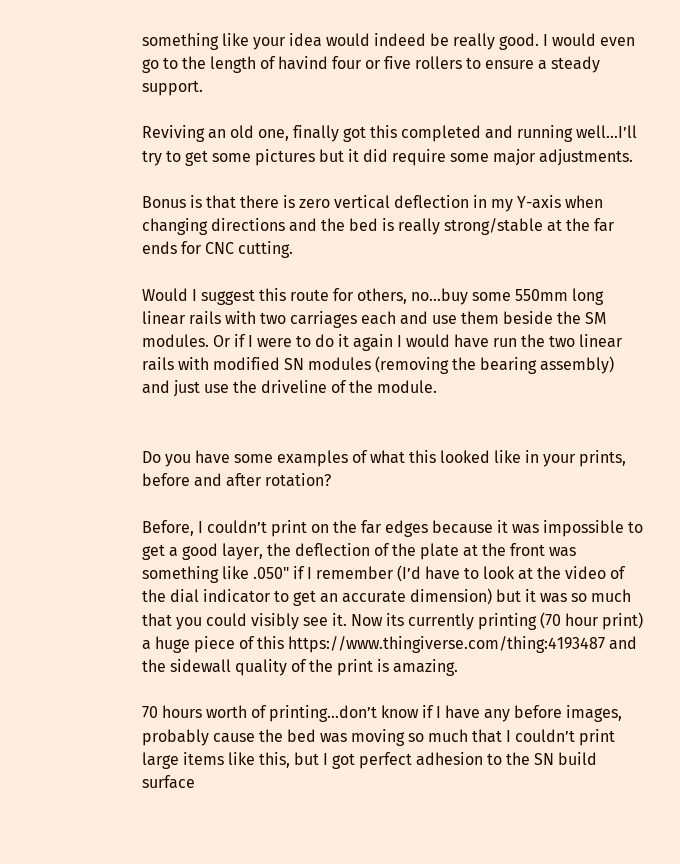something like your idea would indeed be really good. I would even go to the length of havind four or five rollers to ensure a steady support.

Reviving an old one, finally got this completed and running well…I’ll try to get some pictures but it did require some major adjustments.

Bonus is that there is zero vertical deflection in my Y-axis when changing directions and the bed is really strong/stable at the far ends for CNC cutting.

Would I suggest this route for others, no…buy some 550mm long linear rails with two carriages each and use them beside the SM modules. Or if I were to do it again I would have run the two linear rails with modified SN modules (removing the bearing assembly) and just use the driveline of the module.


Do you have some examples of what this looked like in your prints, before and after rotation?

Before, I couldn’t print on the far edges because it was impossible to get a good layer, the deflection of the plate at the front was something like .050" if I remember (I’d have to look at the video of the dial indicator to get an accurate dimension) but it was so much that you could visibly see it. Now its currently printing (70 hour print) a huge piece of this https://www.thingiverse.com/thing:4193487 and the sidewall quality of the print is amazing.

70 hours worth of printing…don’t know if I have any before images, probably cause the bed was moving so much that I couldn’t print large items like this, but I got perfect adhesion to the SN build surface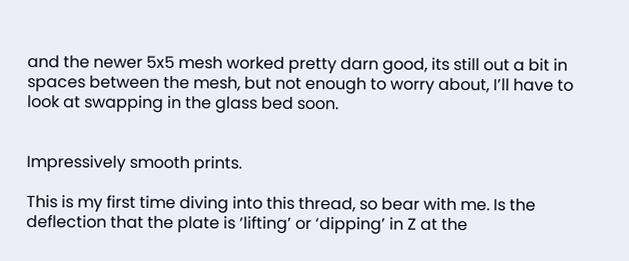and the newer 5x5 mesh worked pretty darn good, its still out a bit in spaces between the mesh, but not enough to worry about, I’ll have to look at swapping in the glass bed soon.


Impressively smooth prints.

This is my first time diving into this thread, so bear with me. Is the deflection that the plate is ‘lifting’ or ‘dipping’ in Z at the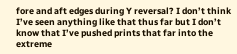fore and aft edges during Y reversal? I don’t think I’ve seen anything like that thus far but I don’t know that I’ve pushed prints that far into the extreme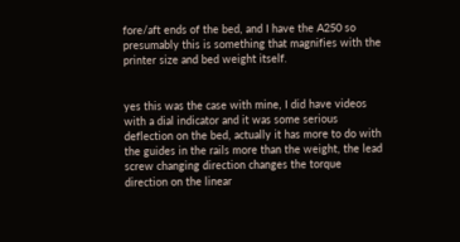fore/aft ends of the bed, and I have the A250 so presumably this is something that magnifies with the printer size and bed weight itself.


yes this was the case with mine, I did have videos with a dial indicator and it was some serious deflection on the bed, actually it has more to do with the guides in the rails more than the weight, the lead screw changing direction changes the torque direction on the linear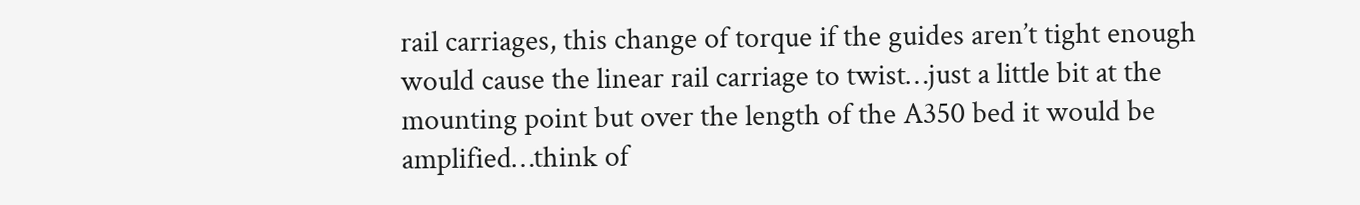rail carriages, this change of torque if the guides aren’t tight enough would cause the linear rail carriage to twist…just a little bit at the mounting point but over the length of the A350 bed it would be amplified…think of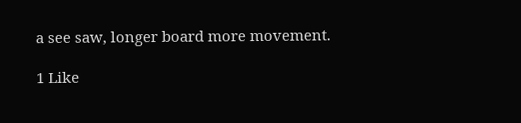a see saw, longer board more movement.

1 Like